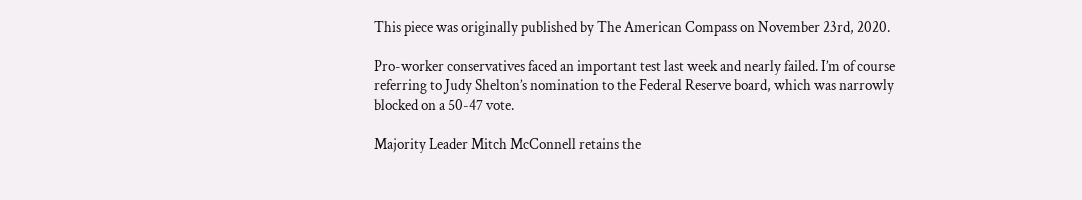This piece was originally published by The American Compass on November 23rd, 2020.

Pro-worker conservatives faced an important test last week and nearly failed. I’m of course referring to Judy Shelton’s nomination to the Federal Reserve board, which was narrowly blocked on a 50-47 vote.

Majority Leader Mitch McConnell retains the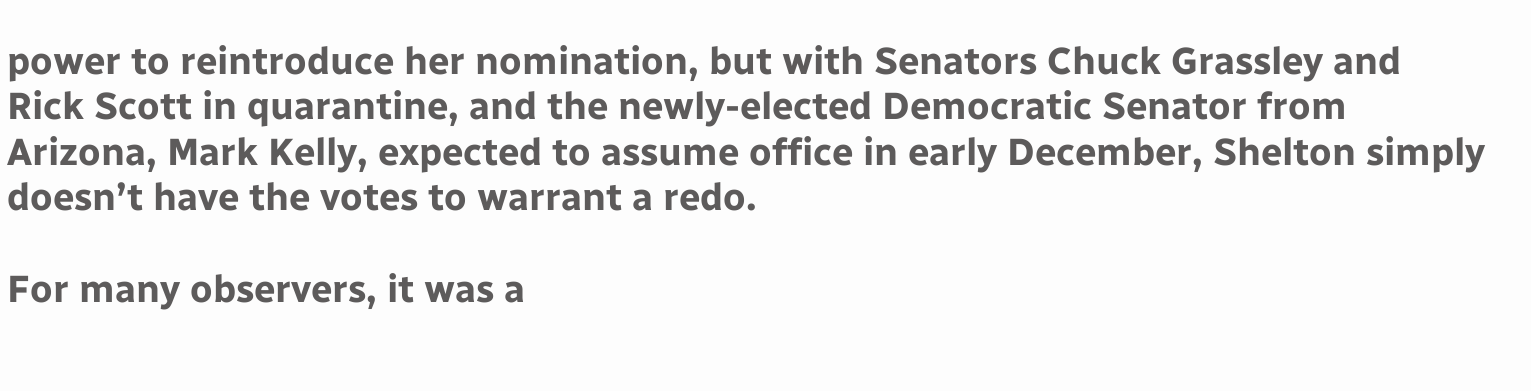power to reintroduce her nomination, but with Senators Chuck Grassley and Rick Scott in quarantine, and the newly-elected Democratic Senator from Arizona, Mark Kelly, expected to assume office in early December, Shelton simply doesn’t have the votes to warrant a redo.

For many observers, it was a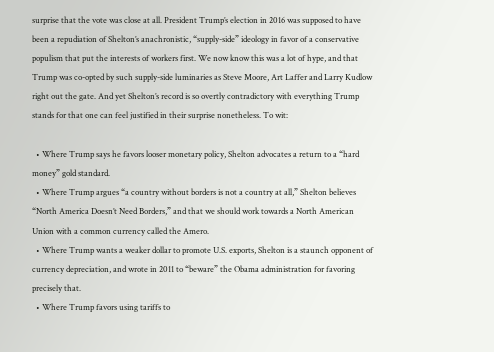surprise that the vote was close at all. President Trump’s election in 2016 was supposed to have been a repudiation of Shelton’s anachronistic, “supply-side” ideology in favor of a conservative populism that put the interests of workers first. We now know this was a lot of hype, and that Trump was co-opted by such supply-side luminaries as Steve Moore, Art Laffer and Larry Kudlow right out the gate. And yet Shelton’s record is so overtly contradictory with everything Trump stands for that one can feel justified in their surprise nonetheless. To wit:

  • Where Trump says he favors looser monetary policy, Shelton advocates a return to a “hard money” gold standard.
  • Where Trump argues “a country without borders is not a country at all,” Shelton believes “North America Doesn’t Need Borders,” and that we should work towards a North American Union with a common currency called the Amero.
  • Where Trump wants a weaker dollar to promote U.S. exports, Shelton is a staunch opponent of currency depreciation, and wrote in 2011 to “beware” the Obama administration for favoring precisely that.
  • Where Trump favors using tariffs to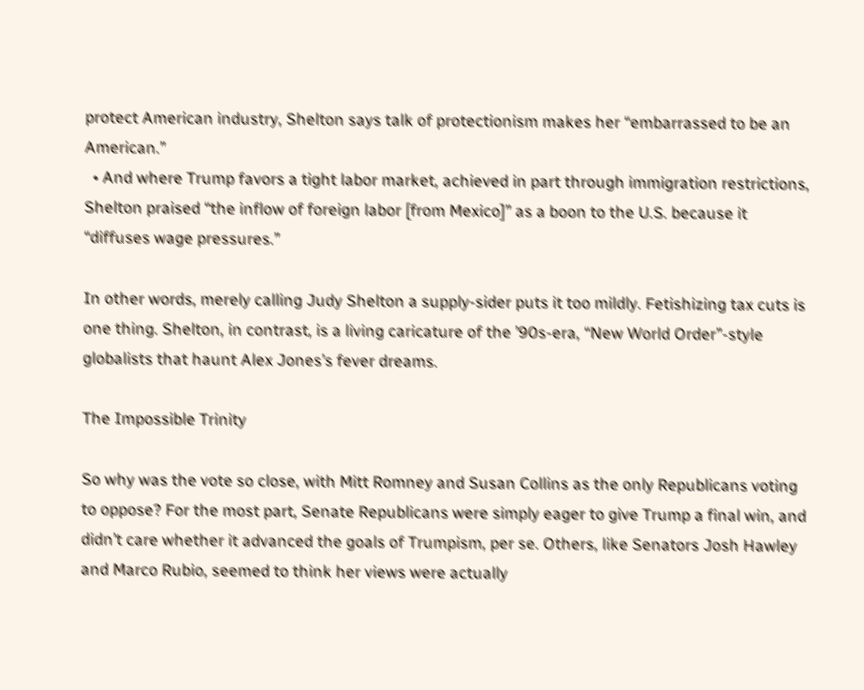protect American industry, Shelton says talk of protectionism makes her “embarrassed to be an American.”
  • And where Trump favors a tight labor market, achieved in part through immigration restrictions, Shelton praised “the inflow of foreign labor [from Mexico]” as a boon to the U.S. because it “diffuses wage pressures.”

In other words, merely calling Judy Shelton a supply-sider puts it too mildly. Fetishizing tax cuts is one thing. Shelton, in contrast, is a living caricature of the ’90s-era, “New World Order”-style globalists that haunt Alex Jones’s fever dreams.

The Impossible Trinity

So why was the vote so close, with Mitt Romney and Susan Collins as the only Republicans voting to oppose? For the most part, Senate Republicans were simply eager to give Trump a final win, and didn’t care whether it advanced the goals of Trumpism, per se. Others, like Senators Josh Hawley and Marco Rubio, seemed to think her views were actually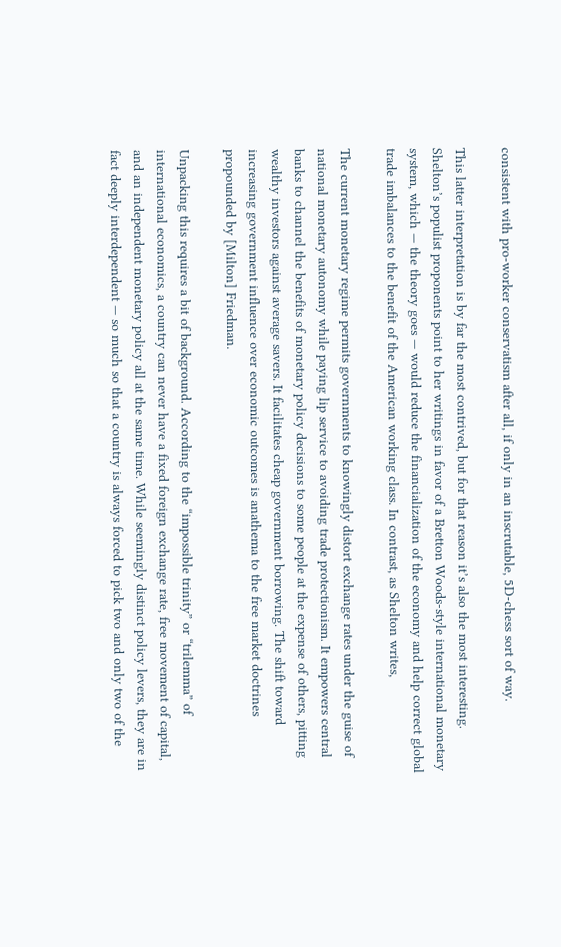consistent with pro-worker conservatism after all, if only in an inscrutable, 5D-chess sort of way.

This latter interpretation is by far the most contrived, but for that reason it’s also the most interesting. Shelton’s populist proponents point to her writings in favor of a Bretton Woods-style international monetary system, which — the theory goes — would reduce the financialization of the economy and help correct global trade imbalances to the benefit of the American working class. In contrast, as Shelton writes,

The current monetary regime permits governments to knowingly distort exchange rates under the guise of national monetary autonomy while paying lip service to avoiding trade protectionism. It empowers central banks to channel the benefits of monetary policy decisions to some people at the expense of others, pitting wealthy investors against average savers. It facilitates cheap government borrowing. The shift toward increasing government influence over economic outcomes is anathema to the free market doctrines propounded by [Milton] Friedman.

Unpacking this requires a bit of background. According to the “impossible trinity” or “trilemma” of international economics, a country can never have a fixed foreign exchange rate, free movement of capital, and an independent monetary policy all at the same time. While seemingly distinct policy levers, they are in fact deeply interdependent — so much so that a country is always forced to pick two and only two of the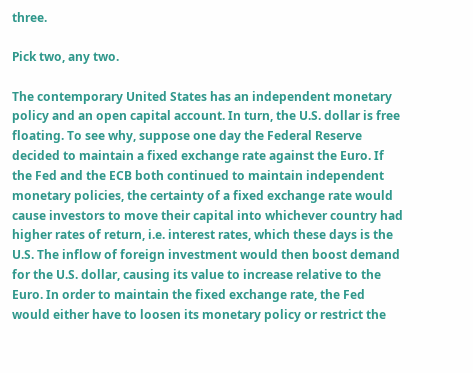three.

Pick two, any two.

The contemporary United States has an independent monetary policy and an open capital account. In turn, the U.S. dollar is free floating. To see why, suppose one day the Federal Reserve decided to maintain a fixed exchange rate against the Euro. If the Fed and the ECB both continued to maintain independent monetary policies, the certainty of a fixed exchange rate would cause investors to move their capital into whichever country had higher rates of return, i.e. interest rates, which these days is the U.S. The inflow of foreign investment would then boost demand for the U.S. dollar, causing its value to increase relative to the Euro. In order to maintain the fixed exchange rate, the Fed would either have to loosen its monetary policy or restrict the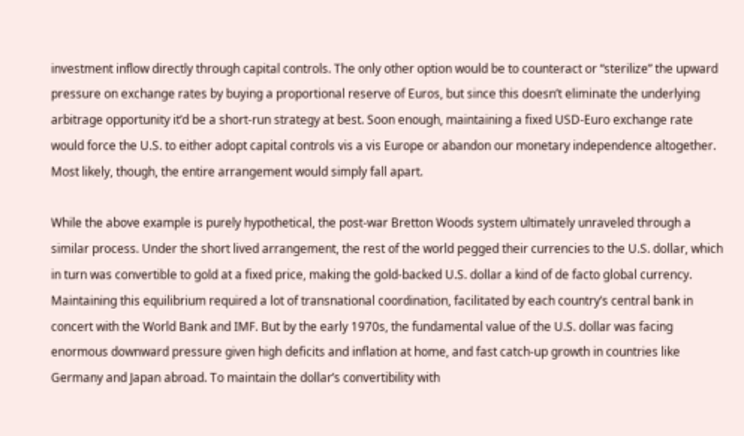investment inflow directly through capital controls. The only other option would be to counteract or “sterilize” the upward pressure on exchange rates by buying a proportional reserve of Euros, but since this doesn’t eliminate the underlying arbitrage opportunity it’d be a short-run strategy at best. Soon enough, maintaining a fixed USD-Euro exchange rate would force the U.S. to either adopt capital controls vis a vis Europe or abandon our monetary independence altogether. Most likely, though, the entire arrangement would simply fall apart.

While the above example is purely hypothetical, the post-war Bretton Woods system ultimately unraveled through a similar process. Under the short lived arrangement, the rest of the world pegged their currencies to the U.S. dollar, which in turn was convertible to gold at a fixed price, making the gold-backed U.S. dollar a kind of de facto global currency. Maintaining this equilibrium required a lot of transnational coordination, facilitated by each country’s central bank in concert with the World Bank and IMF. But by the early 1970s, the fundamental value of the U.S. dollar was facing enormous downward pressure given high deficits and inflation at home, and fast catch-up growth in countries like Germany and Japan abroad. To maintain the dollar’s convertibility with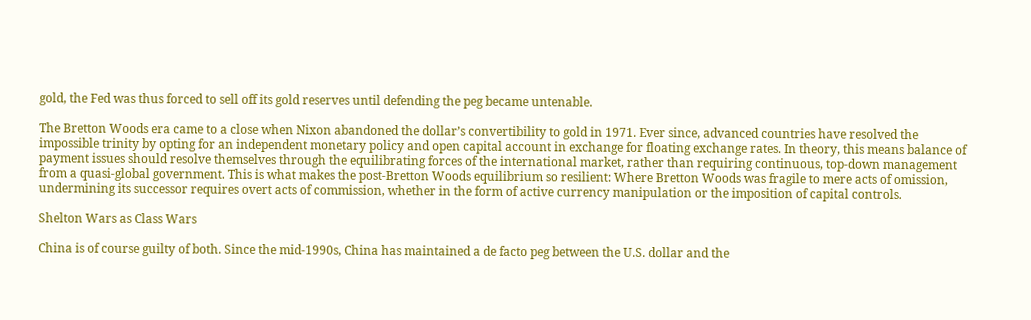gold, the Fed was thus forced to sell off its gold reserves until defending the peg became untenable.

The Bretton Woods era came to a close when Nixon abandoned the dollar’s convertibility to gold in 1971. Ever since, advanced countries have resolved the impossible trinity by opting for an independent monetary policy and open capital account in exchange for floating exchange rates. In theory, this means balance of payment issues should resolve themselves through the equilibrating forces of the international market, rather than requiring continuous, top-down management from a quasi-global government. This is what makes the post-Bretton Woods equilibrium so resilient: Where Bretton Woods was fragile to mere acts of omission, undermining its successor requires overt acts of commission, whether in the form of active currency manipulation or the imposition of capital controls.

Shelton Wars as Class Wars

China is of course guilty of both. Since the mid-1990s, China has maintained a de facto peg between the U.S. dollar and the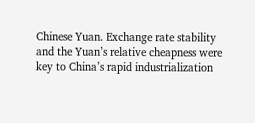Chinese Yuan. Exchange rate stability and the Yuan’s relative cheapness were key to China’s rapid industrialization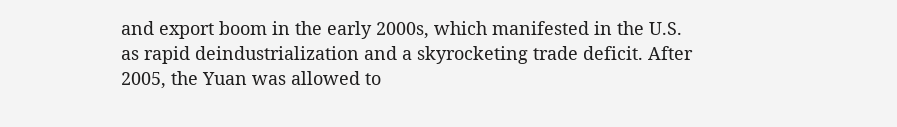and export boom in the early 2000s, which manifested in the U.S. as rapid deindustrialization and a skyrocketing trade deficit. After 2005, the Yuan was allowed to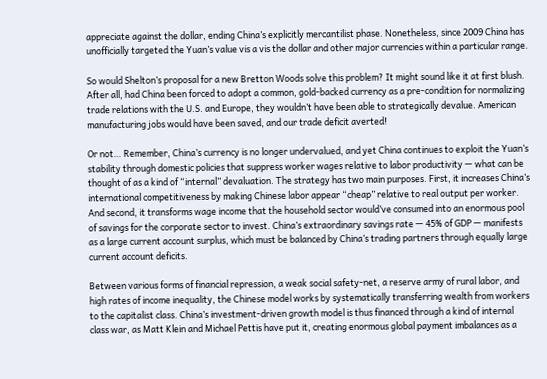appreciate against the dollar, ending China’s explicitly mercantilist phase. Nonetheless, since 2009 China has unofficially targeted the Yuan’s value vis a vis the dollar and other major currencies within a particular range.

So would Shelton’s proposal for a new Bretton Woods solve this problem? It might sound like it at first blush. After all, had China been forced to adopt a common, gold-backed currency as a pre-condition for normalizing trade relations with the U.S. and Europe, they wouldn’t have been able to strategically devalue. American manufacturing jobs would have been saved, and our trade deficit averted!

Or not… Remember, China’s currency is no longer undervalued, and yet China continues to exploit the Yuan’s stability through domestic policies that suppress worker wages relative to labor productivity — what can be thought of as a kind of “internal” devaluation. The strategy has two main purposes. First, it increases China’s international competitiveness by making Chinese labor appear “cheap” relative to real output per worker. And second, it transforms wage income that the household sector would’ve consumed into an enormous pool of savings for the corporate sector to invest. China’s extraordinary savings rate — 45% of GDP — manifests as a large current account surplus, which must be balanced by China’s trading partners through equally large current account deficits.

Between various forms of financial repression, a weak social safety-net, a reserve army of rural labor, and high rates of income inequality, the Chinese model works by systematically transferring wealth from workers to the capitalist class. China’s investment-driven growth model is thus financed through a kind of internal class war, as Matt Klein and Michael Pettis have put it, creating enormous global payment imbalances as a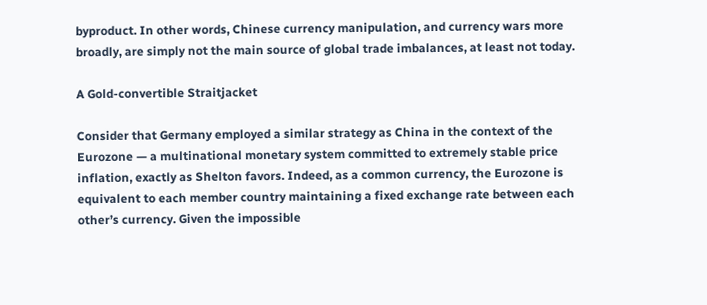byproduct. In other words, Chinese currency manipulation, and currency wars more broadly, are simply not the main source of global trade imbalances, at least not today.

A Gold-convertible Straitjacket

Consider that Germany employed a similar strategy as China in the context of the Eurozone — a multinational monetary system committed to extremely stable price inflation, exactly as Shelton favors. Indeed, as a common currency, the Eurozone is equivalent to each member country maintaining a fixed exchange rate between each other’s currency. Given the impossible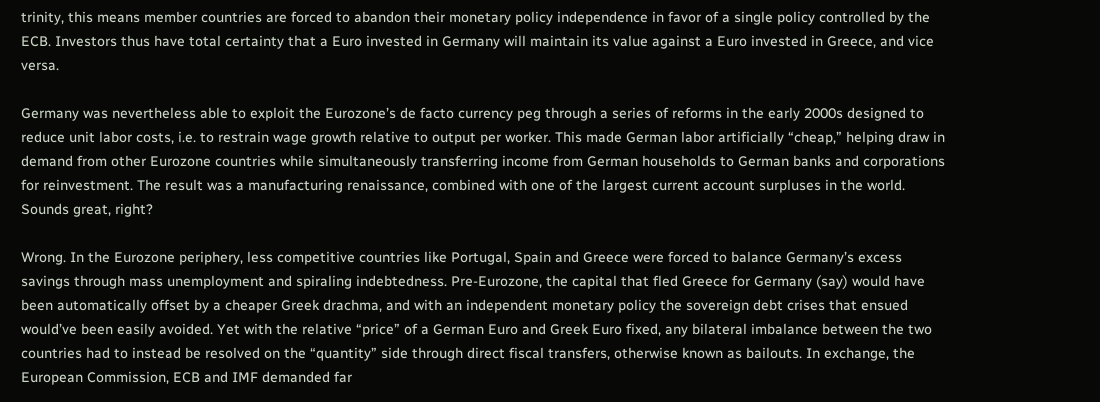trinity, this means member countries are forced to abandon their monetary policy independence in favor of a single policy controlled by the ECB. Investors thus have total certainty that a Euro invested in Germany will maintain its value against a Euro invested in Greece, and vice versa.

Germany was nevertheless able to exploit the Eurozone’s de facto currency peg through a series of reforms in the early 2000s designed to reduce unit labor costs, i.e. to restrain wage growth relative to output per worker. This made German labor artificially “cheap,” helping draw in demand from other Eurozone countries while simultaneously transferring income from German households to German banks and corporations for reinvestment. The result was a manufacturing renaissance, combined with one of the largest current account surpluses in the world. Sounds great, right?

Wrong. In the Eurozone periphery, less competitive countries like Portugal, Spain and Greece were forced to balance Germany’s excess savings through mass unemployment and spiraling indebtedness. Pre-Eurozone, the capital that fled Greece for Germany (say) would have been automatically offset by a cheaper Greek drachma, and with an independent monetary policy the sovereign debt crises that ensued would’ve been easily avoided. Yet with the relative “price” of a German Euro and Greek Euro fixed, any bilateral imbalance between the two countries had to instead be resolved on the “quantity” side through direct fiscal transfers, otherwise known as bailouts. In exchange, the European Commission, ECB and IMF demanded far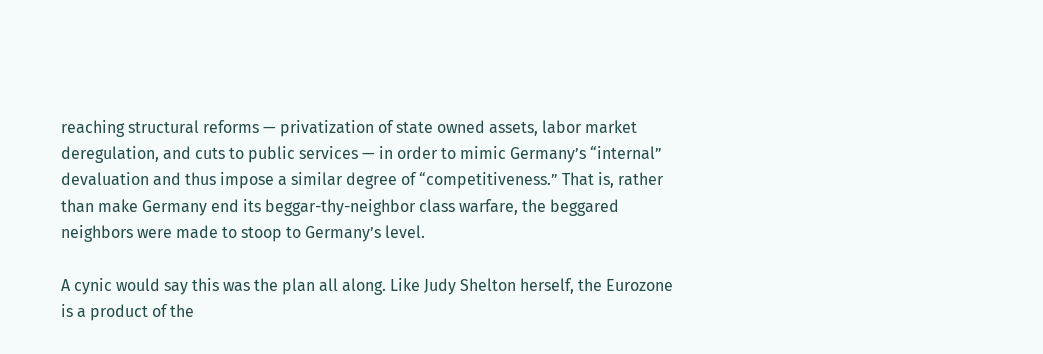reaching structural reforms — privatization of state owned assets, labor market deregulation, and cuts to public services — in order to mimic Germany’s “internal” devaluation and thus impose a similar degree of “competitiveness.” That is, rather than make Germany end its beggar-thy-neighbor class warfare, the beggared neighbors were made to stoop to Germany’s level.

A cynic would say this was the plan all along. Like Judy Shelton herself, the Eurozone is a product of the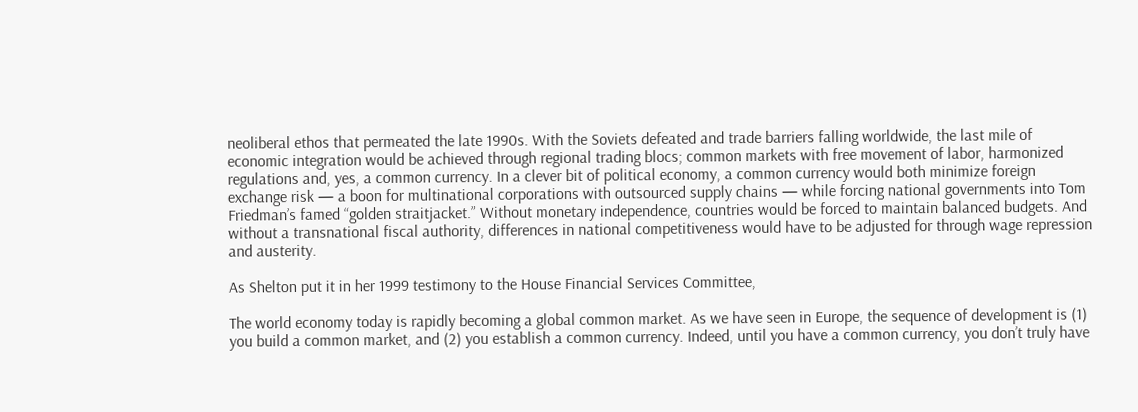neoliberal ethos that permeated the late 1990s. With the Soviets defeated and trade barriers falling worldwide, the last mile of economic integration would be achieved through regional trading blocs; common markets with free movement of labor, harmonized regulations and, yes, a common currency. In a clever bit of political economy, a common currency would both minimize foreign exchange risk — a boon for multinational corporations with outsourced supply chains — while forcing national governments into Tom Friedman’s famed “golden straitjacket.” Without monetary independence, countries would be forced to maintain balanced budgets. And without a transnational fiscal authority, differences in national competitiveness would have to be adjusted for through wage repression and austerity.

As Shelton put it in her 1999 testimony to the House Financial Services Committee,

The world economy today is rapidly becoming a global common market. As we have seen in Europe, the sequence of development is (1) you build a common market, and (2) you establish a common currency. Indeed, until you have a common currency, you don’t truly have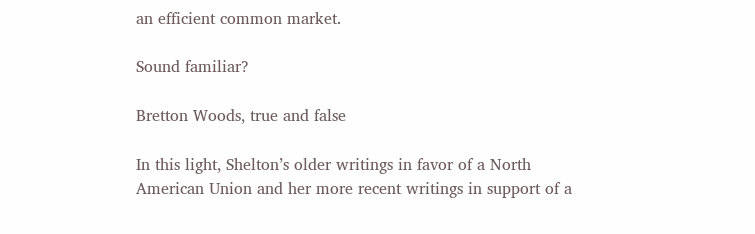an efficient common market.

Sound familiar?

Bretton Woods, true and false

In this light, Shelton’s older writings in favor of a North American Union and her more recent writings in support of a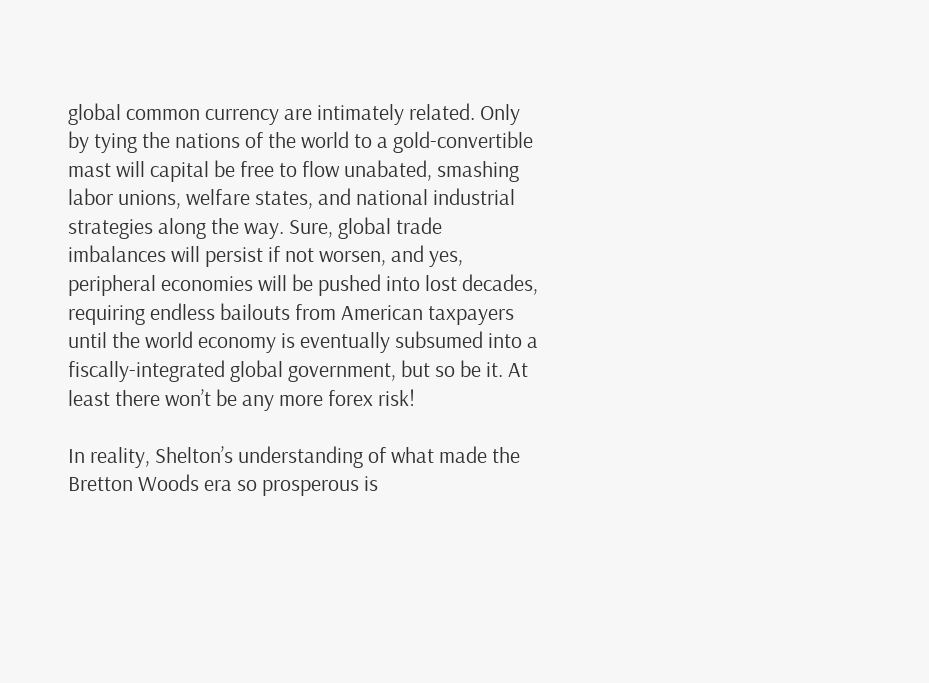global common currency are intimately related. Only by tying the nations of the world to a gold-convertible mast will capital be free to flow unabated, smashing labor unions, welfare states, and national industrial strategies along the way. Sure, global trade imbalances will persist if not worsen, and yes, peripheral economies will be pushed into lost decades, requiring endless bailouts from American taxpayers until the world economy is eventually subsumed into a fiscally-integrated global government, but so be it. At least there won’t be any more forex risk!

In reality, Shelton’s understanding of what made the Bretton Woods era so prosperous is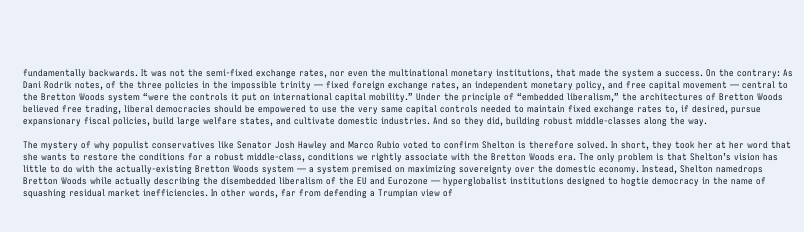fundamentally backwards. It was not the semi-fixed exchange rates, nor even the multinational monetary institutions, that made the system a success. On the contrary: As Dani Rodrik notes, of the three policies in the impossible trinity — fixed foreign exchange rates, an independent monetary policy, and free capital movement — central to the Bretton Woods system “were the controls it put on international capital mobility.” Under the principle of “embedded liberalism,” the architectures of Bretton Woods believed free trading, liberal democracies should be empowered to use the very same capital controls needed to maintain fixed exchange rates to, if desired, pursue expansionary fiscal policies, build large welfare states, and cultivate domestic industries. And so they did, building robust middle-classes along the way.

The mystery of why populist conservatives like Senator Josh Hawley and Marco Rubio voted to confirm Shelton is therefore solved. In short, they took her at her word that she wants to restore the conditions for a robust middle-class, conditions we rightly associate with the Bretton Woods era. The only problem is that Shelton’s vision has little to do with the actually-existing Bretton Woods system — a system premised on maximizing sovereignty over the domestic economy. Instead, Shelton namedrops Bretton Woods while actually describing the disembedded liberalism of the EU and Eurozone — hyperglobalist institutions designed to hogtie democracy in the name of squashing residual market inefficiencies. In other words, far from defending a Trumpian view of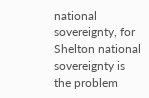national sovereignty, for Shelton national sovereignty is the problem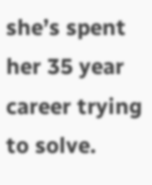she’s spent her 35 year career trying to solve.